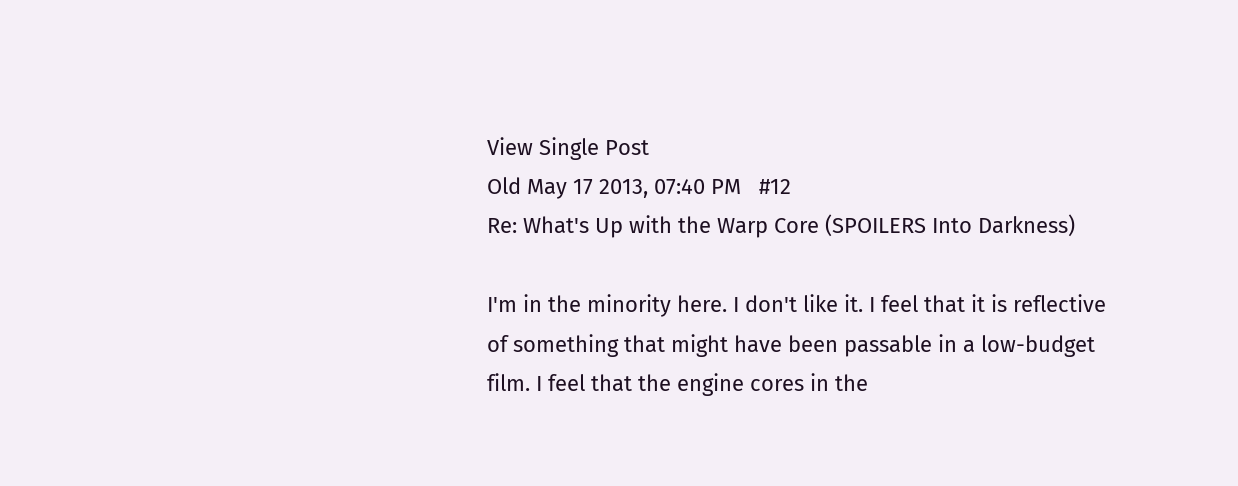View Single Post
Old May 17 2013, 07:40 PM   #12
Re: What's Up with the Warp Core (SPOILERS Into Darkness)

I'm in the minority here. I don't like it. I feel that it is reflective of something that might have been passable in a low-budget film. I feel that the engine cores in the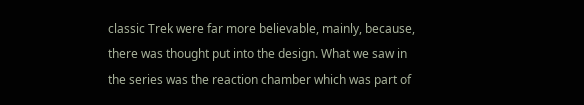classic Trek were far more believable, mainly, because, there was thought put into the design. What we saw in the series was the reaction chamber which was part of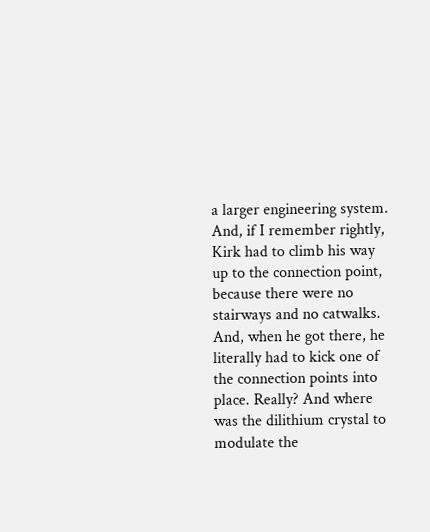a larger engineering system. And, if I remember rightly, Kirk had to climb his way up to the connection point, because there were no stairways and no catwalks. And, when he got there, he literally had to kick one of the connection points into place. Really? And where was the dilithium crystal to modulate the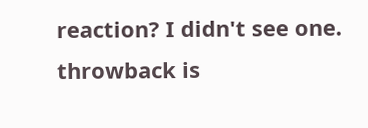reaction? I didn't see one.
throwback is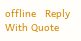offline   Reply With Quote